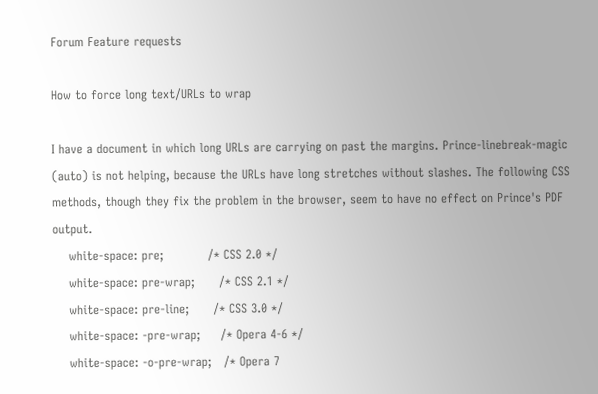Forum Feature requests

How to force long text/URLs to wrap

I have a document in which long URLs are carrying on past the margins. Prince-linebreak-magic (auto) is not helping, because the URLs have long stretches without slashes. The following CSS methods, though they fix the problem in the browser, seem to have no effect on Prince's PDF output.
    white-space: pre;           /* CSS 2.0 */
    white-space: pre-wrap;      /* CSS 2.1 */
    white-space: pre-line;      /* CSS 3.0 */
    white-space: -pre-wrap;     /* Opera 4-6 */
    white-space: -o-pre-wrap;   /* Opera 7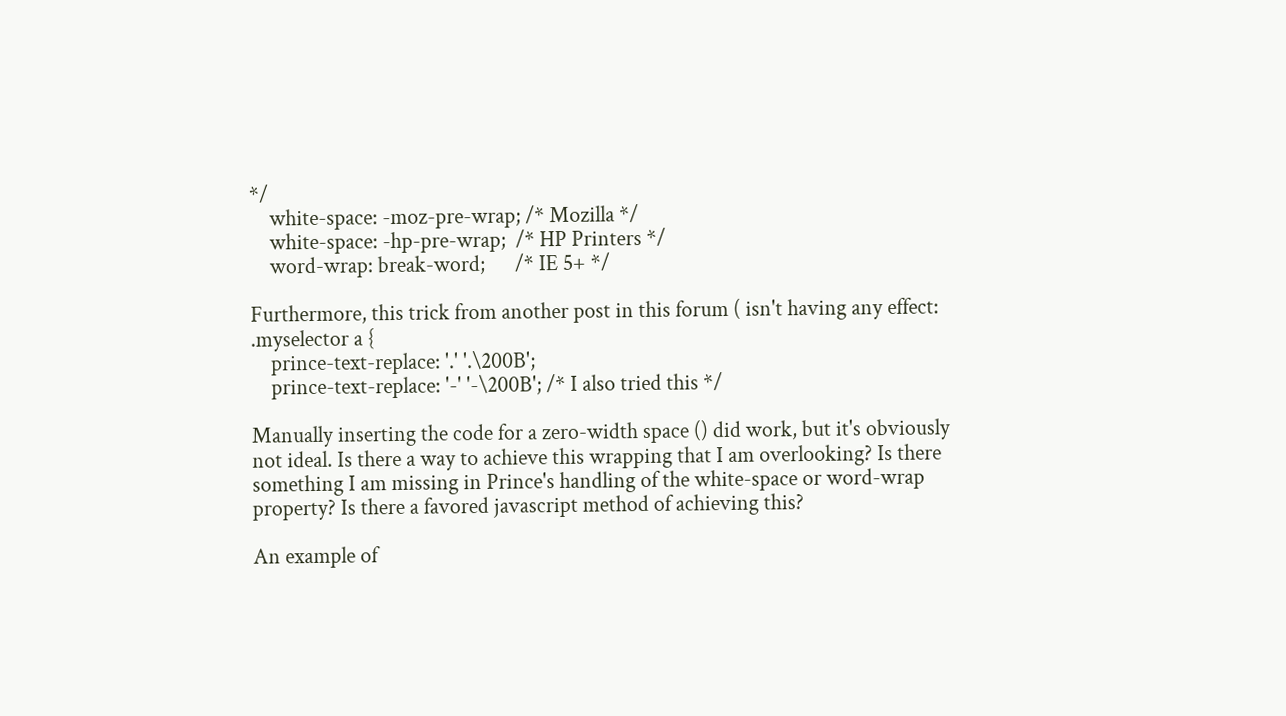*/
    white-space: -moz-pre-wrap; /* Mozilla */
    white-space: -hp-pre-wrap;  /* HP Printers */
    word-wrap: break-word;      /* IE 5+ */

Furthermore, this trick from another post in this forum ( isn't having any effect:
.myselector a {
    prince-text-replace: '.' '.\200B';
    prince-text-replace: '-' '-\200B'; /* I also tried this */

Manually inserting the code for a zero-width space () did work, but it's obviously not ideal. Is there a way to achieve this wrapping that I am overlooking? Is there something I am missing in Prince's handling of the white-space or word-wrap property? Is there a favored javascript method of achieving this?

An example of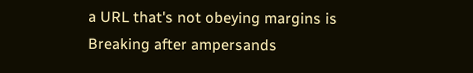a URL that's not obeying margins is
Breaking after ampersands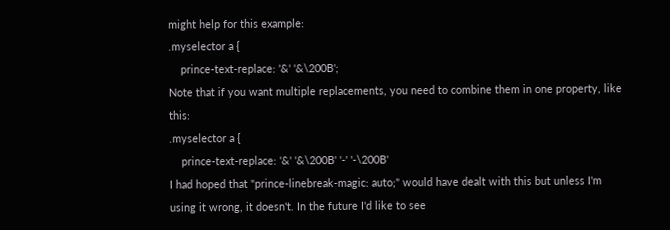might help for this example:
.myselector a {
    prince-text-replace: '&' '&\200B';
Note that if you want multiple replacements, you need to combine them in one property, like this:
.myselector a {
    prince-text-replace: '&' '&\200B' '-' '-\200B'
I had hoped that "prince-linebreak-magic: auto;" would have dealt with this but unless I'm using it wrong, it doesn't. In the future I'd like to see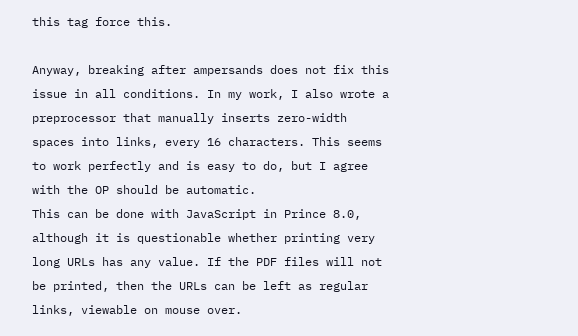this tag force this.

Anyway, breaking after ampersands does not fix this issue in all conditions. In my work, I also wrote a preprocessor that manually inserts zero-width spaces into links, every 16 characters. This seems to work perfectly and is easy to do, but I agree with the OP should be automatic.
This can be done with JavaScript in Prince 8.0, although it is questionable whether printing very long URLs has any value. If the PDF files will not be printed, then the URLs can be left as regular links, viewable on mouse over.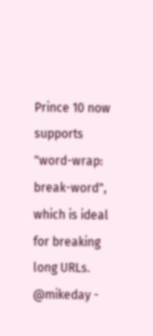Prince 10 now supports "word-wrap: break-word", which is ideal for breaking long URLs.
@mikeday -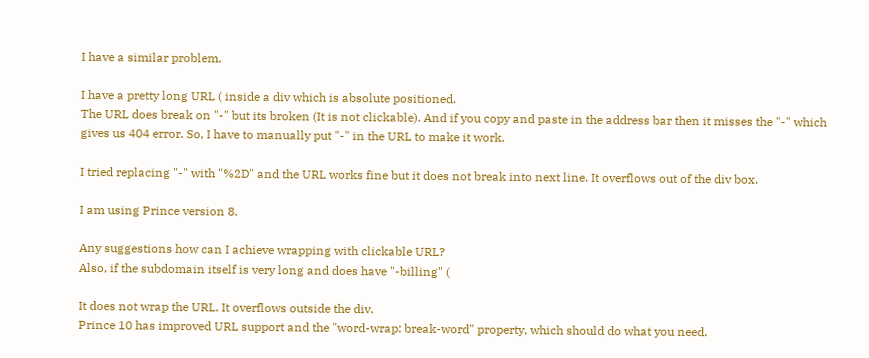I have a similar problem.

I have a pretty long URL ( inside a div which is absolute positioned.
The URL does break on "-" but its broken (It is not clickable). And if you copy and paste in the address bar then it misses the "-" which gives us 404 error. So, I have to manually put "-" in the URL to make it work.

I tried replacing "-" with "%2D" and the URL works fine but it does not break into next line. It overflows out of the div box.

I am using Prince version 8.

Any suggestions how can I achieve wrapping with clickable URL?
Also, if the subdomain itself is very long and does have "-billing" (

It does not wrap the URL. It overflows outside the div.
Prince 10 has improved URL support and the "word-wrap: break-word" property, which should do what you need.